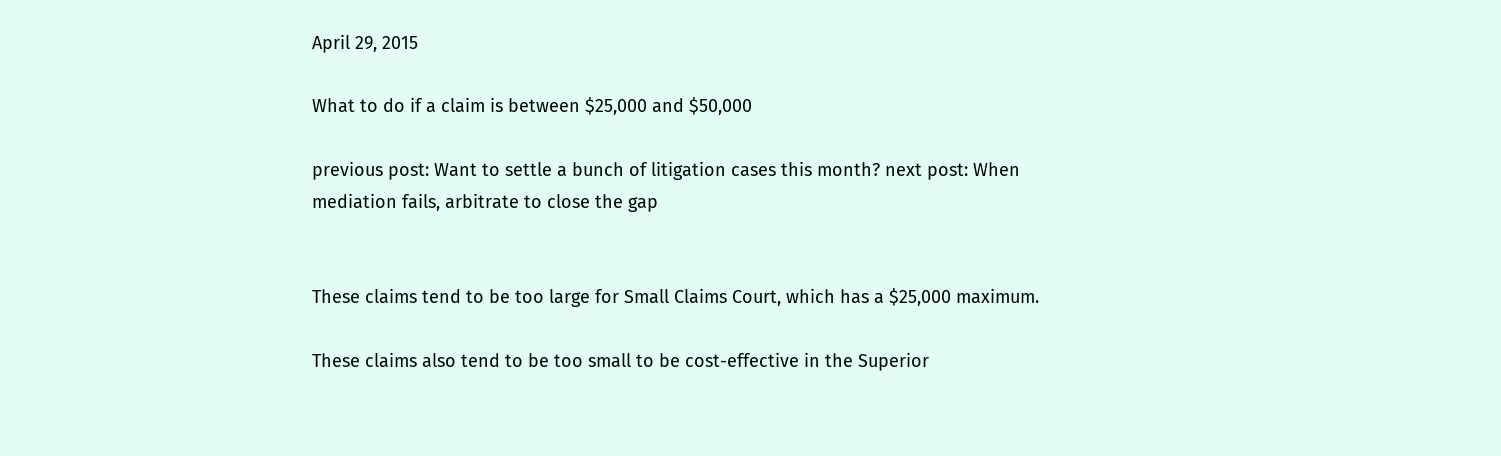April 29, 2015

What to do if a claim is between $25,000 and $50,000

previous post: Want to settle a bunch of litigation cases this month? next post: When mediation fails, arbitrate to close the gap


These claims tend to be too large for Small Claims Court, which has a $25,000 maximum.

These claims also tend to be too small to be cost-effective in the Superior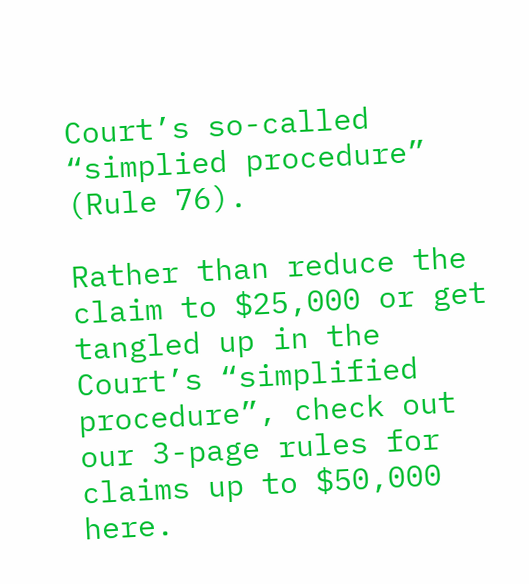Court’s so-called “simplied procedure” (Rule 76).

Rather than reduce the claim to $25,000 or get tangled up in the Court’s “simplified procedure”, check out our 3-page rules for claims up to $50,000 here.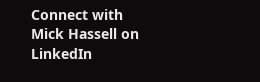Connect with Mick Hassell on LinkedIn